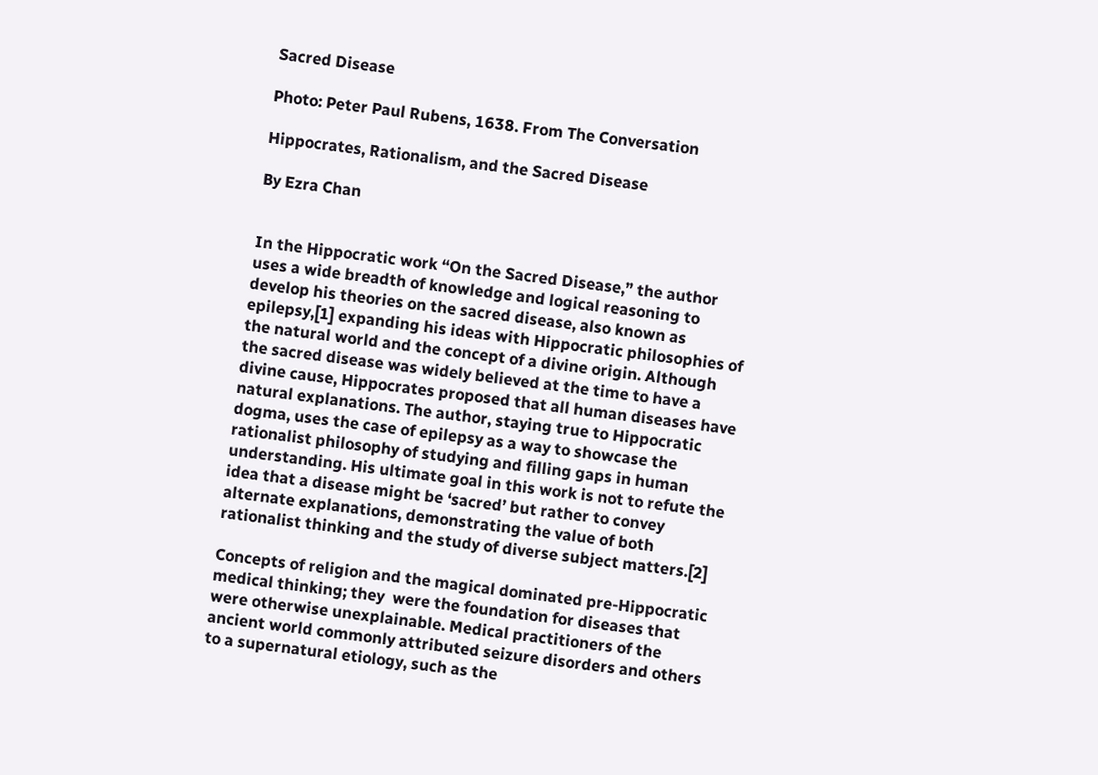Sacred Disease

Photo: Peter Paul Rubens, 1638. From The Conversation

Hippocrates, Rationalism, and the Sacred Disease

By Ezra Chan


In the Hippocratic work “On the Sacred Disease,” the author uses a wide breadth of knowledge and logical reasoning to develop his theories on the sacred disease, also known as epilepsy,[1] expanding his ideas with Hippocratic philosophies of the natural world and the concept of a divine origin. Although the sacred disease was widely believed at the time to have a divine cause, Hippocrates proposed that all human diseases have natural explanations. The author, staying true to Hippocratic dogma, uses the case of epilepsy as a way to showcase the rationalist philosophy of studying and filling gaps in human understanding. His ultimate goal in this work is not to refute the idea that a disease might be ‘sacred’ but rather to convey alternate explanations, demonstrating the value of both rationalist thinking and the study of diverse subject matters.[2]

Concepts of religion and the magical dominated pre-Hippocratic medical thinking; they  were the foundation for diseases that were otherwise unexplainable. Medical practitioners of the ancient world commonly attributed seizure disorders and others to a supernatural etiology, such as the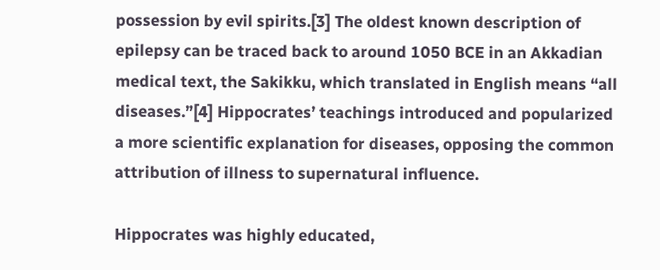possession by evil spirits.[3] The oldest known description of epilepsy can be traced back to around 1050 BCE in an Akkadian medical text, the Sakikku, which translated in English means “all diseases.”[4] Hippocrates’ teachings introduced and popularized a more scientific explanation for diseases, opposing the common attribution of illness to supernatural influence.

Hippocrates was highly educated,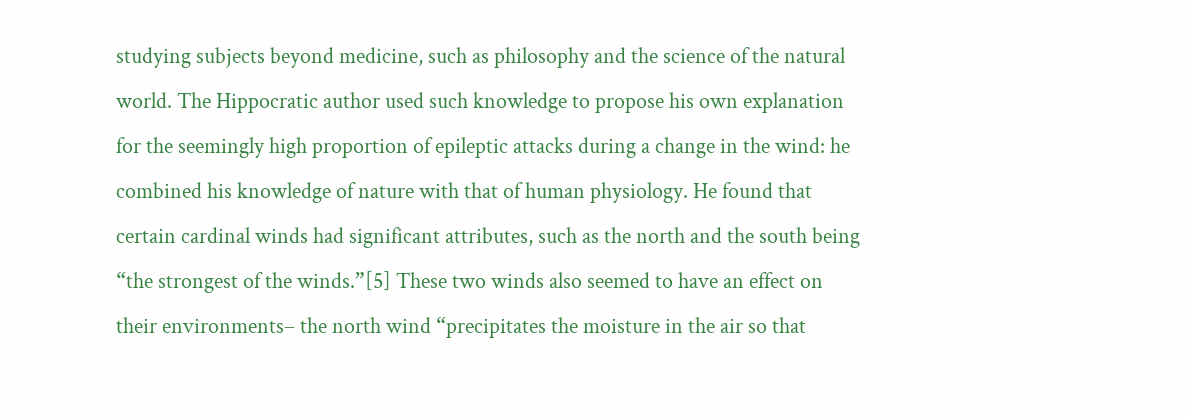studying subjects beyond medicine, such as philosophy and the science of the natural world. The Hippocratic author used such knowledge to propose his own explanation for the seemingly high proportion of epileptic attacks during a change in the wind: he combined his knowledge of nature with that of human physiology. He found that certain cardinal winds had significant attributes, such as the north and the south being “the strongest of the winds.”[5] These two winds also seemed to have an effect on their environments– the north wind “precipitates the moisture in the air so that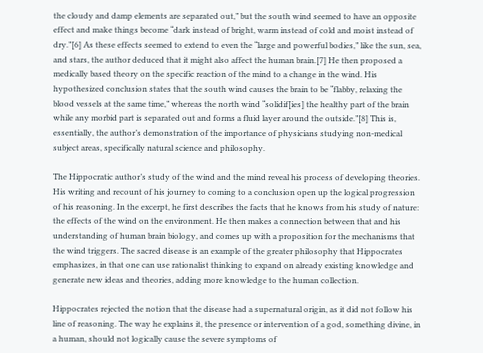the cloudy and damp elements are separated out,” but the south wind seemed to have an opposite effect and make things become “dark instead of bright, warm instead of cold and moist instead of dry.”[6] As these effects seemed to extend to even the “large and powerful bodies,” like the sun, sea, and stars, the author deduced that it might also affect the human brain.[7] He then proposed a medically based theory on the specific reaction of the mind to a change in the wind. His hypothesized conclusion states that the south wind causes the brain to be “flabby, relaxing the blood vessels at the same time,” whereas the north wind “solidif[ies] the healthy part of the brain while any morbid part is separated out and forms a fluid layer around the outside.”[8] This is, essentially, the author’s demonstration of the importance of physicians studying non-medical subject areas, specifically natural science and philosophy.

The Hippocratic author’s study of the wind and the mind reveal his process of developing theories. His writing and recount of his journey to coming to a conclusion open up the logical progression of his reasoning. In the excerpt, he first describes the facts that he knows from his study of nature: the effects of the wind on the environment. He then makes a connection between that and his understanding of human brain biology, and comes up with a proposition for the mechanisms that the wind triggers. The sacred disease is an example of the greater philosophy that Hippocrates emphasizes, in that one can use rationalist thinking to expand on already existing knowledge and generate new ideas and theories, adding more knowledge to the human collection.

Hippocrates rejected the notion that the disease had a supernatural origin, as it did not follow his line of reasoning. The way he explains it, the presence or intervention of a god, something divine, in a human, should not logically cause the severe symptoms of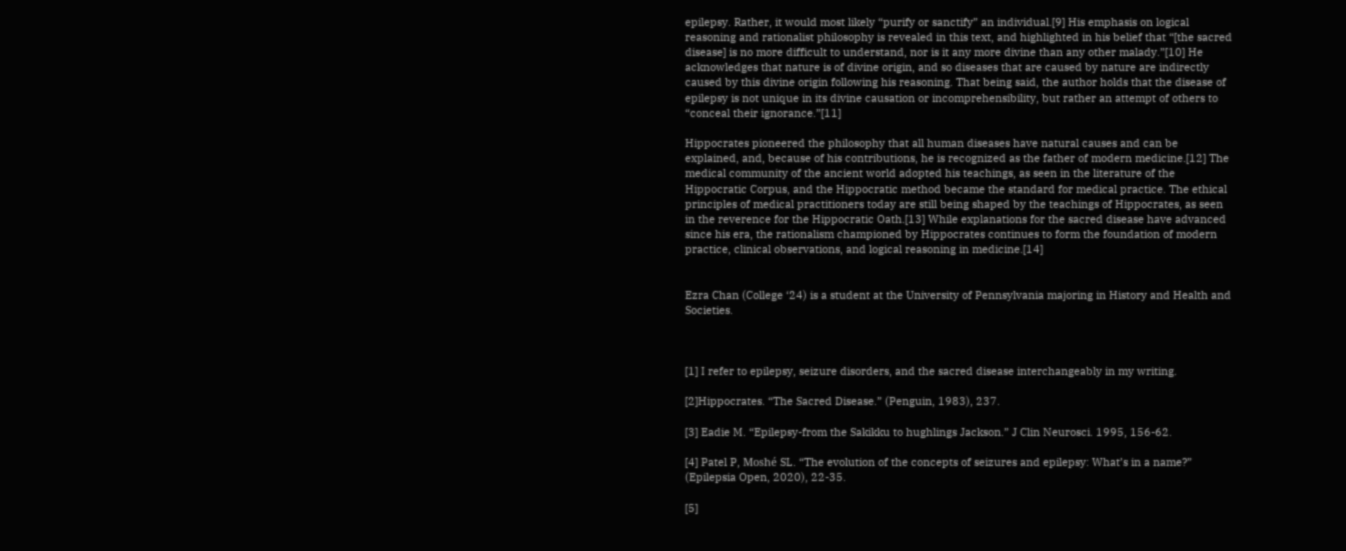epilepsy. Rather, it would most likely “purify or sanctify” an individual.[9] His emphasis on logical reasoning and rationalist philosophy is revealed in this text, and highlighted in his belief that “[the sacred disease] is no more difficult to understand, nor is it any more divine than any other malady.”[10] He acknowledges that nature is of divine origin, and so diseases that are caused by nature are indirectly caused by this divine origin following his reasoning. That being said, the author holds that the disease of epilepsy is not unique in its divine causation or incomprehensibility, but rather an attempt of others to “conceal their ignorance.”[11]

Hippocrates pioneered the philosophy that all human diseases have natural causes and can be explained, and, because of his contributions, he is recognized as the father of modern medicine.[12] The medical community of the ancient world adopted his teachings, as seen in the literature of the Hippocratic Corpus, and the Hippocratic method became the standard for medical practice. The ethical principles of medical practitioners today are still being shaped by the teachings of Hippocrates, as seen in the reverence for the Hippocratic Oath.[13] While explanations for the sacred disease have advanced since his era, the rationalism championed by Hippocrates continues to form the foundation of modern practice, clinical observations, and logical reasoning in medicine.[14]


Ezra Chan (College ‘24) is a student at the University of Pennsylvania majoring in History and Health and Societies.



[1] I refer to epilepsy, seizure disorders, and the sacred disease interchangeably in my writing.

[2]Hippocrates. “The Sacred Disease.” (Penguin, 1983), 237.

[3] Eadie M. “Epilepsy-from the Sakikku to hughlings Jackson.” J Clin Neurosci. 1995, 156-62.

[4] Patel P, Moshé SL. “The evolution of the concepts of seizures and epilepsy: What’s in a name?” (Epilepsia Open, 2020), 22-35.

[5]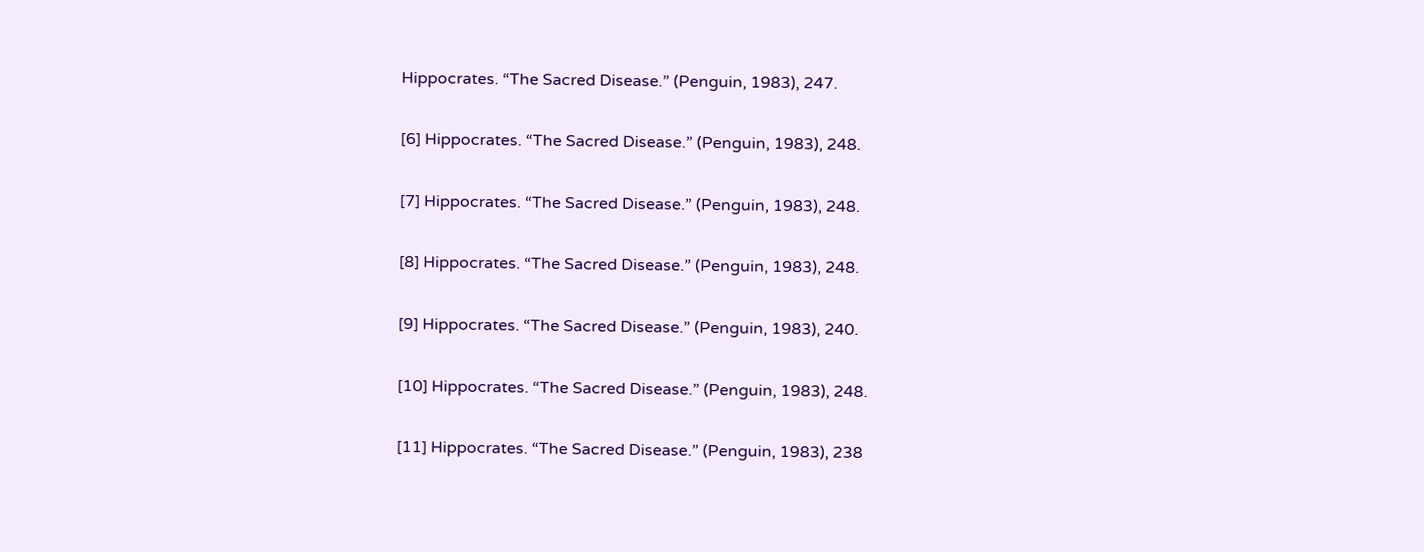Hippocrates. “The Sacred Disease.” (Penguin, 1983), 247.

[6] Hippocrates. “The Sacred Disease.” (Penguin, 1983), 248.

[7] Hippocrates. “The Sacred Disease.” (Penguin, 1983), 248.

[8] Hippocrates. “The Sacred Disease.” (Penguin, 1983), 248.

[9] Hippocrates. “The Sacred Disease.” (Penguin, 1983), 240.

[10] Hippocrates. “The Sacred Disease.” (Penguin, 1983), 248.

[11] Hippocrates. “The Sacred Disease.” (Penguin, 1983), 238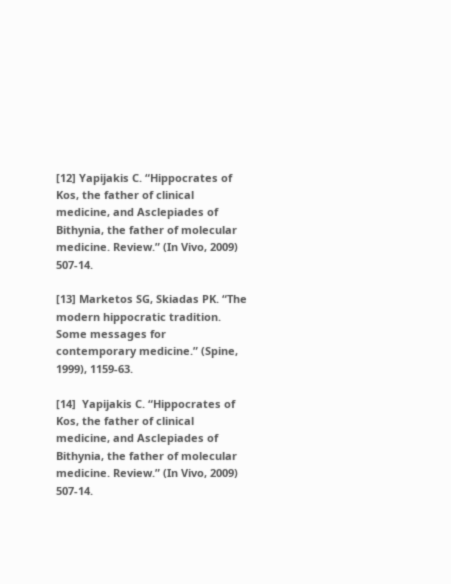[12] Yapijakis C. “Hippocrates of Kos, the father of clinical medicine, and Asclepiades of Bithynia, the father of molecular medicine. Review.” (In Vivo, 2009) 507-14.

[13] Marketos SG, Skiadas PK. “The modern hippocratic tradition. Some messages for contemporary medicine.” (Spine, 1999), 1159-63.

[14]  Yapijakis C. “Hippocrates of Kos, the father of clinical medicine, and Asclepiades of Bithynia, the father of molecular medicine. Review.” (In Vivo, 2009) 507-14.